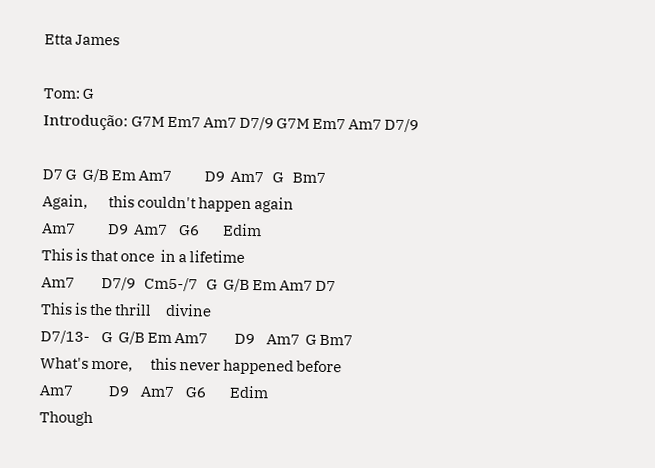Etta James

Tom: G
Introdução: G7M Em7 Am7 D7/9 G7M Em7 Am7 D7/9

D7 G  G/B Em Am7           D9  Am7   G   Bm7
Again,       this couldn't happen again
Am7           D9  Am7    G6        Edim
This is that once  in a lifetime
Am7         D7/9   Cm5-/7   G  G/B Em Am7 D7
This is the thrill     divine
D7/13-    G  G/B Em Am7         D9    Am7  G Bm7
What's more,      this never happened before
Am7            D9    Am7    G6        Edim
Though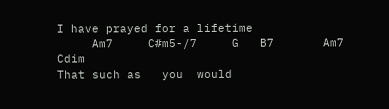I have prayed for a lifetime
     Am7     C#m5-/7     G   B7       Am7   Cdim
That such as   you  would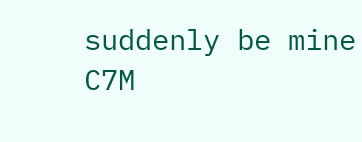suddenly be mine
C7M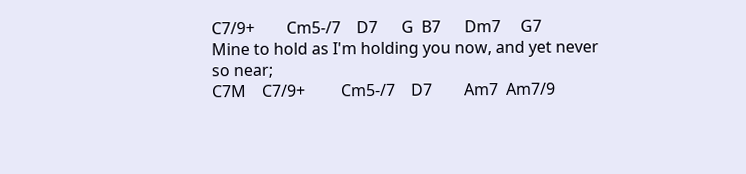C7/9+        Cm5-/7    D7      G  B7      Dm7     G7
Mine to hold as I'm holding you now, and yet never so near;
C7M    C7/9+         Cm5-/7    D7        Am7  Am7/9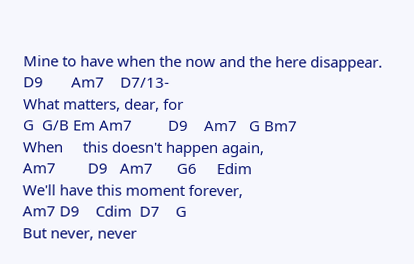Mine to have when the now and the here disappear.
D9       Am7    D7/13-
What matters, dear, for
G  G/B Em Am7         D9    Am7   G Bm7
When     this doesn't happen again,
Am7        D9   Am7      G6     Edim
We'll have this moment forever,
Am7 D9    Cdim  D7    G
But never, never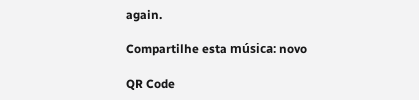again.

Compartilhe esta música: novo

QR Code